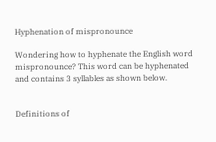Hyphenation of mispronounce

Wondering how to hyphenate the English word mispronounce? This word can be hyphenated and contains 3 syllables as shown below.


Definitions of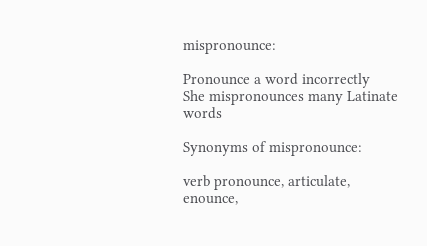mispronounce:

Pronounce a word incorrectly
She mispronounces many Latinate words

Synonyms of mispronounce:

verb pronounce, articulate, enounce,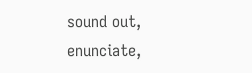sound out, enunciate,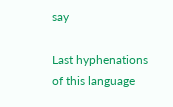say

Last hyphenations of this language